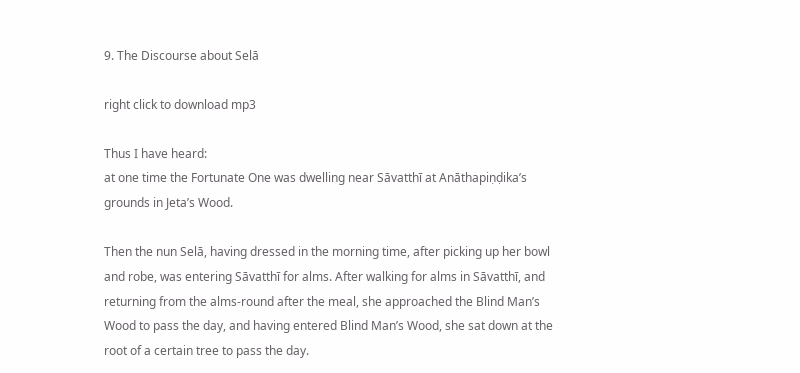9. The Discourse about Selā

right click to download mp3

Thus I have heard:
at one time the Fortunate One was dwelling near Sāvatthī at Anāthapiṇḍika’s grounds in Jeta’s Wood.

Then the nun Selā, having dressed in the morning time, after picking up her bowl and robe, was entering Sāvatthī for alms. After walking for alms in Sāvatthī, and returning from the alms-round after the meal, she approached the Blind Man’s Wood to pass the day, and having entered Blind Man’s Wood, she sat down at the root of a certain tree to pass the day.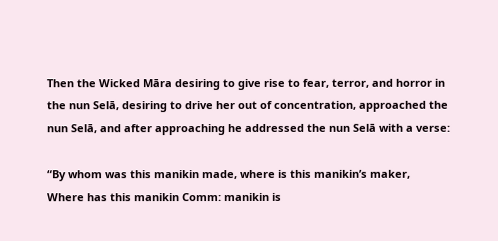Then the Wicked Māra desiring to give rise to fear, terror, and horror in the nun Selā, desiring to drive her out of concentration, approached the nun Selā, and after approaching he addressed the nun Selā with a verse:

“By whom was this manikin made, where is this manikin’s maker,
Where has this manikin Comm: manikin is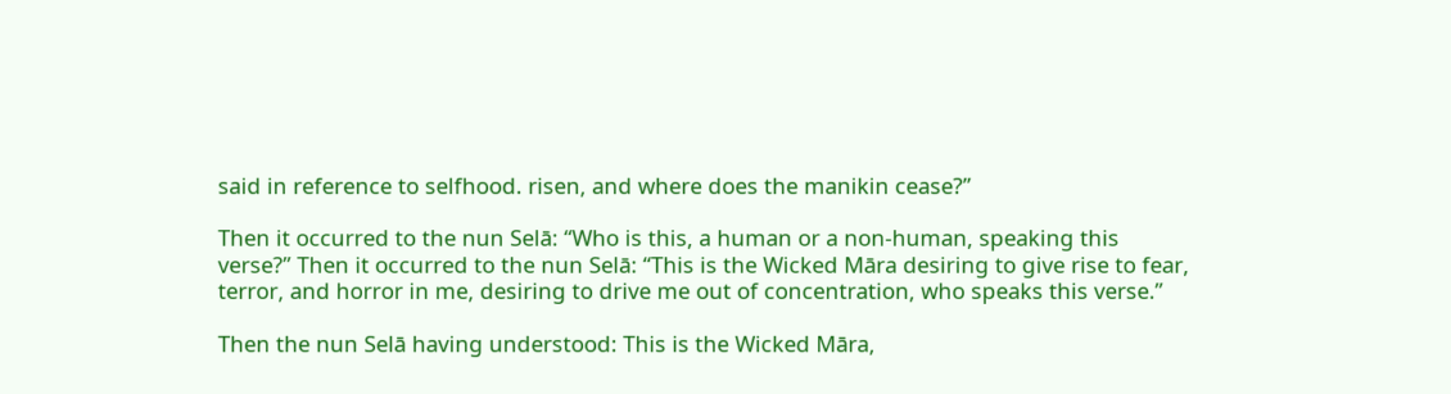said in reference to selfhood. risen, and where does the manikin cease?”

Then it occurred to the nun Selā: “Who is this, a human or a non-human, speaking this verse?” Then it occurred to the nun Selā: “This is the Wicked Māra desiring to give rise to fear, terror, and horror in me, desiring to drive me out of concentration, who speaks this verse.”

Then the nun Selā having understood: This is the Wicked Māra,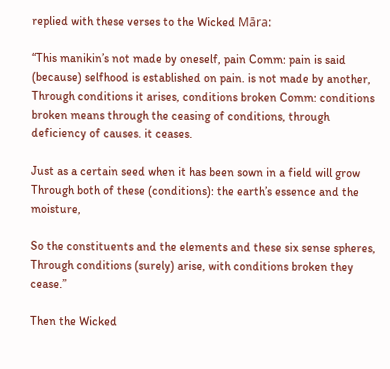replied with these verses to the Wicked Māra:

“This manikin’s not made by oneself, pain Comm: pain is said (because) selfhood is established on pain. is not made by another,
Through conditions it arises, conditions broken Comm: conditions broken means through the ceasing of conditions, through deficiency of causes. it ceases.

Just as a certain seed when it has been sown in a field will grow
Through both of these (conditions): the earth’s essence and the moisture,

So the constituents and the elements and these six sense spheres,
Through conditions (surely) arise, with conditions broken they cease.”

Then the Wicked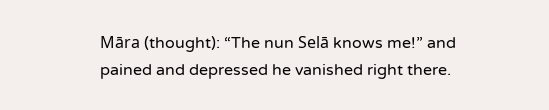Māra (thought): “The nun Selā knows me!” and pained and depressed he vanished right there.